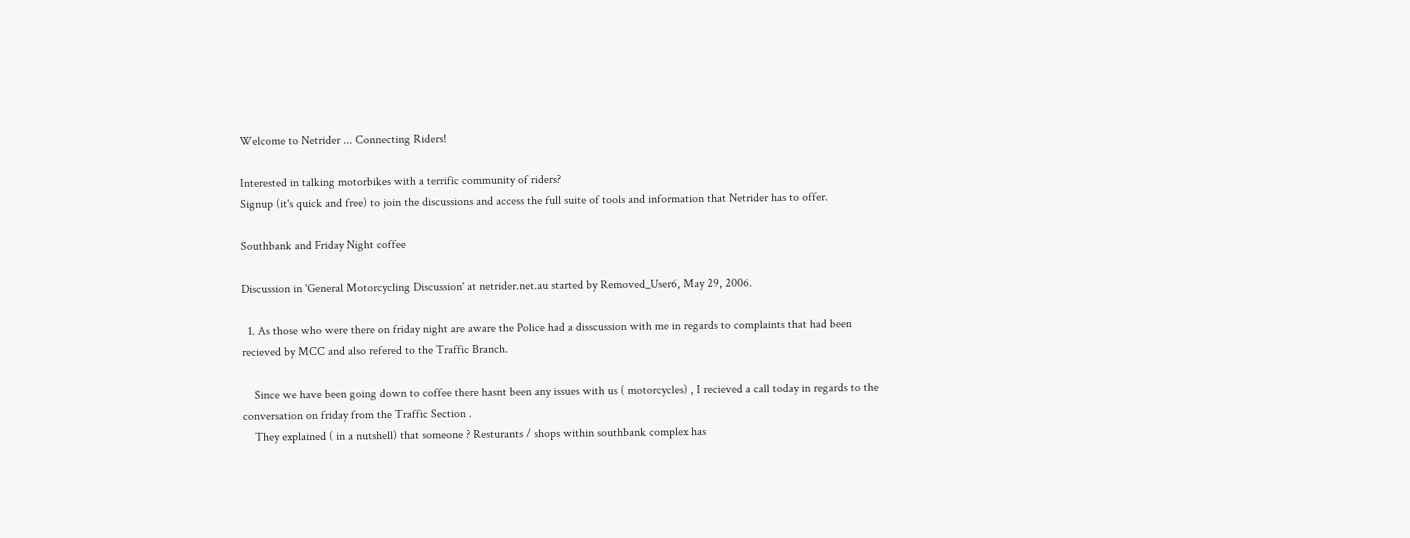Welcome to Netrider ... Connecting Riders!

Interested in talking motorbikes with a terrific community of riders?
Signup (it's quick and free) to join the discussions and access the full suite of tools and information that Netrider has to offer.

Southbank and Friday Night coffee

Discussion in 'General Motorcycling Discussion' at netrider.net.au started by Removed_User6, May 29, 2006.

  1. As those who were there on friday night are aware the Police had a disscussion with me in regards to complaints that had been recieved by MCC and also refered to the Traffic Branch.

    Since we have been going down to coffee there hasnt been any issues with us ( motorcycles) , I recieved a call today in regards to the conversation on friday from the Traffic Section .
    They explained ( in a nutshell) that someone ? Resturants / shops within southbank complex has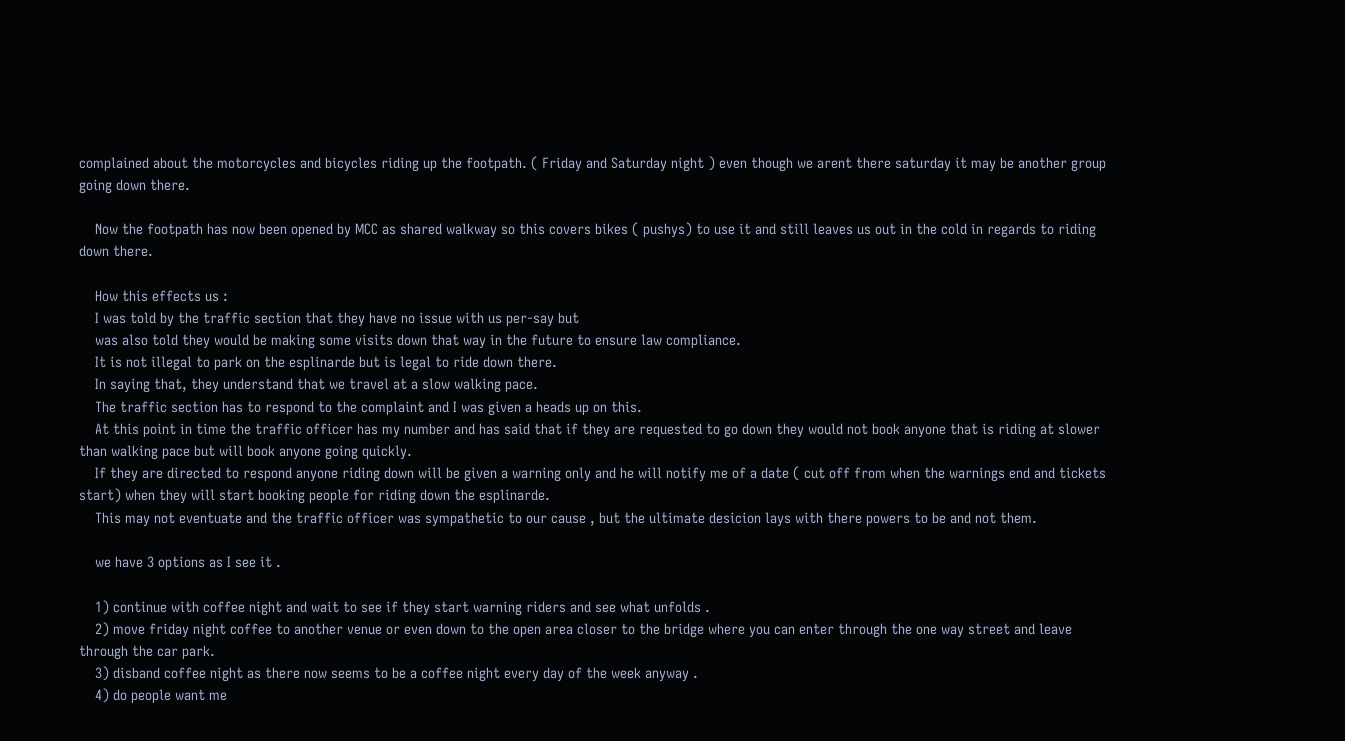complained about the motorcycles and bicycles riding up the footpath. ( Friday and Saturday night ) even though we arent there saturday it may be another group going down there.

    Now the footpath has now been opened by MCC as shared walkway so this covers bikes ( pushys) to use it and still leaves us out in the cold in regards to riding down there.

    How this effects us :
    I was told by the traffic section that they have no issue with us per-say but
    was also told they would be making some visits down that way in the future to ensure law compliance.
    It is not illegal to park on the esplinarde but is legal to ride down there.
    In saying that, they understand that we travel at a slow walking pace.
    The traffic section has to respond to the complaint and I was given a heads up on this.
    At this point in time the traffic officer has my number and has said that if they are requested to go down they would not book anyone that is riding at slower than walking pace but will book anyone going quickly.
    If they are directed to respond anyone riding down will be given a warning only and he will notify me of a date ( cut off from when the warnings end and tickets start) when they will start booking people for riding down the esplinarde.
    This may not eventuate and the traffic officer was sympathetic to our cause , but the ultimate desicion lays with there powers to be and not them.

    we have 3 options as I see it .

    1) continue with coffee night and wait to see if they start warning riders and see what unfolds .
    2) move friday night coffee to another venue or even down to the open area closer to the bridge where you can enter through the one way street and leave through the car park.
    3) disband coffee night as there now seems to be a coffee night every day of the week anyway .
    4) do people want me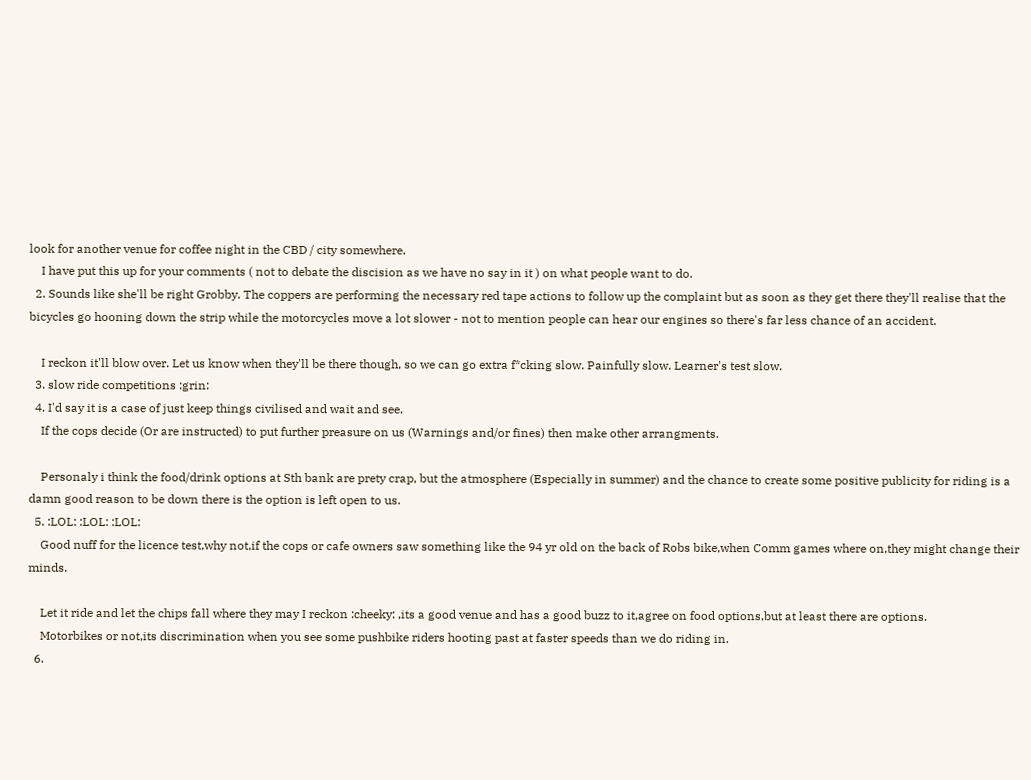look for another venue for coffee night in the CBD / city somewhere.
    I have put this up for your comments ( not to debate the discision as we have no say in it ) on what people want to do.
  2. Sounds like she'll be right Grobby. The coppers are performing the necessary red tape actions to follow up the complaint but as soon as they get there they'll realise that the bicycles go hooning down the strip while the motorcycles move a lot slower - not to mention people can hear our engines so there's far less chance of an accident.

    I reckon it'll blow over. Let us know when they'll be there though, so we can go extra f*cking slow. Painfully slow. Learner's test slow.
  3. slow ride competitions :grin:
  4. I'd say it is a case of just keep things civilised and wait and see.
    If the cops decide (Or are instructed) to put further preasure on us (Warnings and/or fines) then make other arrangments.

    Personaly i think the food/drink options at Sth bank are prety crap, but the atmosphere (Especially in summer) and the chance to create some positive publicity for riding is a damn good reason to be down there is the option is left open to us.
  5. :LOL: :LOL: :LOL:
    Good nuff for the licence test,why not,if the cops or cafe owners saw something like the 94 yr old on the back of Robs bike,when Comm games where on,they might change their minds.

    Let it ride and let the chips fall where they may I reckon :cheeky: ,its a good venue and has a good buzz to it,agree on food options,but at least there are options.
    Motorbikes or not,its discrimination when you see some pushbike riders hooting past at faster speeds than we do riding in.
  6.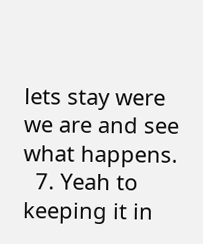lets stay were we are and see what happens.
  7. Yeah to keeping it in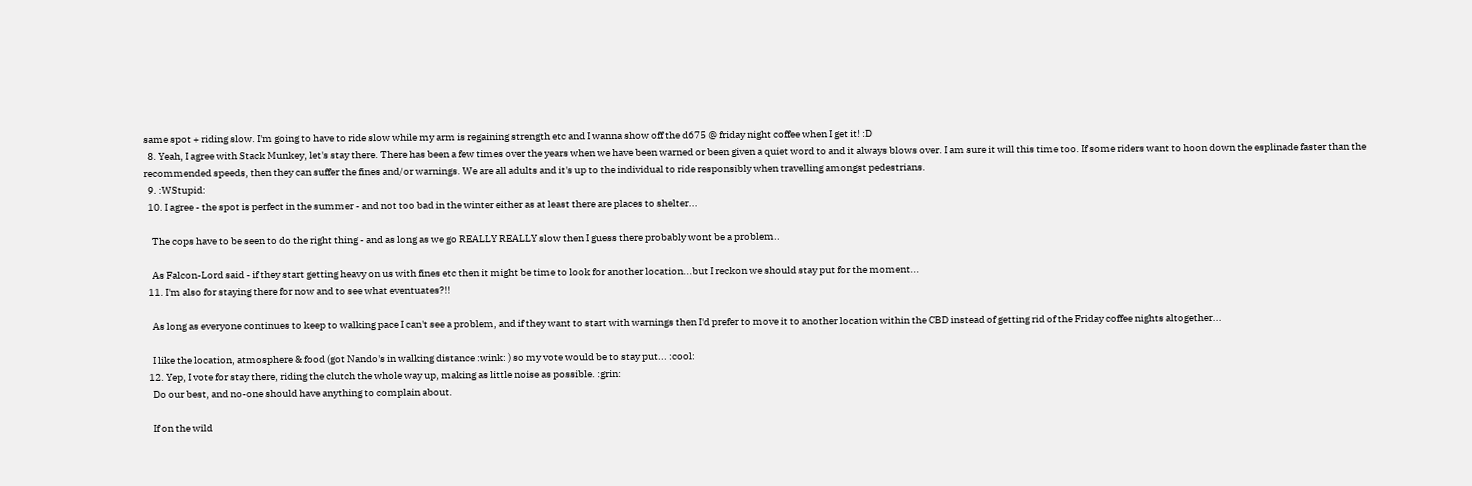same spot + riding slow. I'm going to have to ride slow while my arm is regaining strength etc and I wanna show off the d675 @ friday night coffee when I get it! :D
  8. Yeah, I agree with Stack Munkey, let's stay there. There has been a few times over the years when we have been warned or been given a quiet word to and it always blows over. I am sure it will this time too. If some riders want to hoon down the esplinade faster than the recommended speeds, then they can suffer the fines and/or warnings. We are all adults and it's up to the individual to ride responsibly when travelling amongst pedestrians.
  9. :WStupid:
  10. I agree - the spot is perfect in the summer - and not too bad in the winter either as at least there are places to shelter...

    The cops have to be seen to do the right thing - and as long as we go REALLY REALLY slow then I guess there probably wont be a problem..

    As Falcon-Lord said - if they start getting heavy on us with fines etc then it might be time to look for another location...but I reckon we should stay put for the moment...
  11. I'm also for staying there for now and to see what eventuates?!!

    As long as everyone continues to keep to walking pace I can't see a problem, and if they want to start with warnings then I'd prefer to move it to another location within the CBD instead of getting rid of the Friday coffee nights altogether...

    I like the location, atmosphere & food (got Nando's in walking distance :wink: ) so my vote would be to stay put... :cool:
  12. Yep, I vote for stay there, riding the clutch the whole way up, making as little noise as possible. :grin:
    Do our best, and no-one should have anything to complain about.

    If on the wild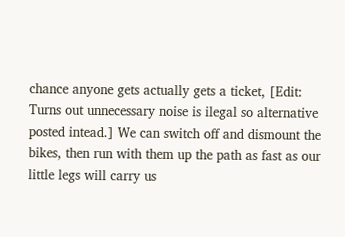chance anyone gets actually gets a ticket, [Edit: Turns out unnecessary noise is ilegal so alternative posted intead.] We can switch off and dismount the bikes, then run with them up the path as fast as our little legs will carry us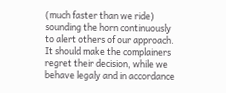(much faster than we ride) sounding the horn continuously to alert others of our approach. It should make the complainers regret their decision, while we behave legaly and in accordance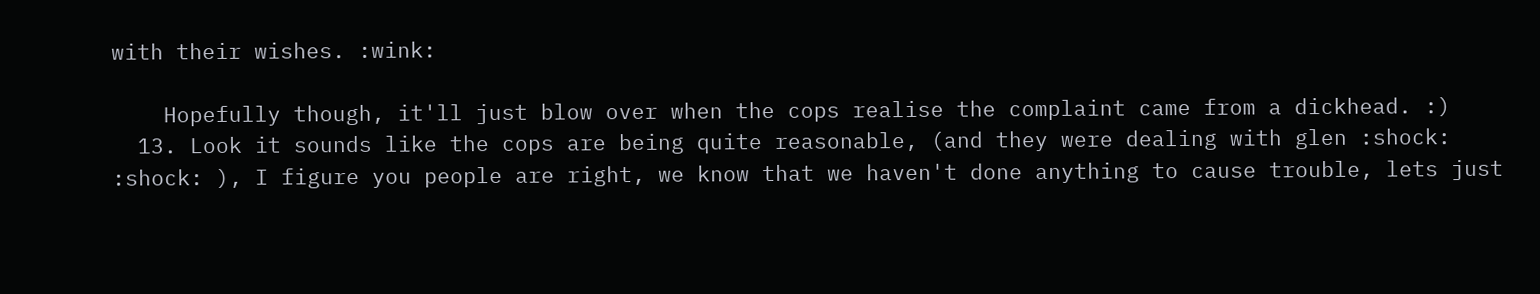with their wishes. :wink:

    Hopefully though, it'll just blow over when the cops realise the complaint came from a dickhead. :)
  13. Look it sounds like the cops are being quite reasonable, (and they were dealing with glen :shock: :shock: ), I figure you people are right, we know that we haven't done anything to cause trouble, lets just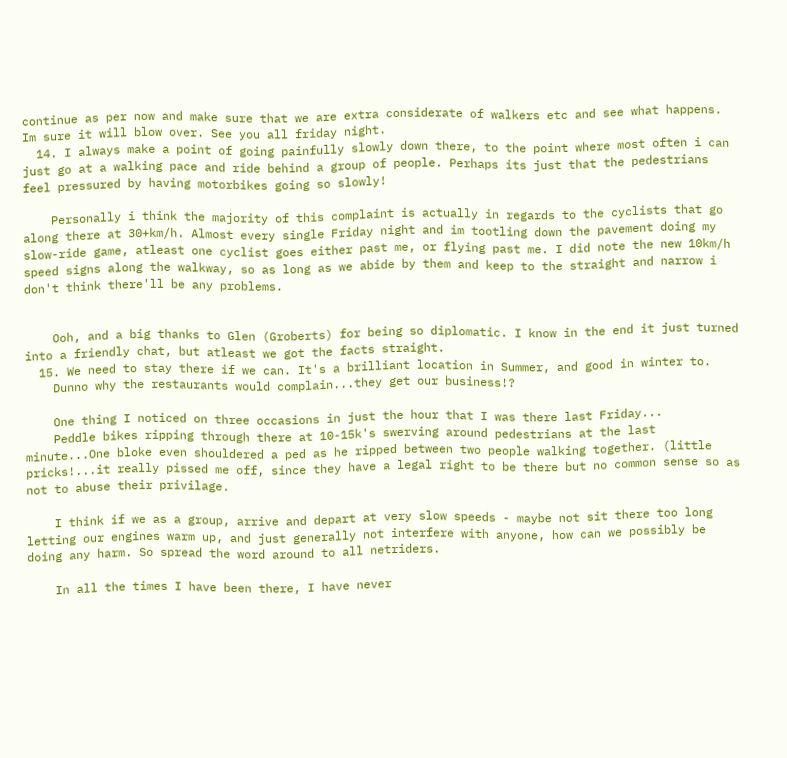continue as per now and make sure that we are extra considerate of walkers etc and see what happens. Im sure it will blow over. See you all friday night.
  14. I always make a point of going painfully slowly down there, to the point where most often i can just go at a walking pace and ride behind a group of people. Perhaps its just that the pedestrians feel pressured by having motorbikes going so slowly!

    Personally i think the majority of this complaint is actually in regards to the cyclists that go along there at 30+km/h. Almost every single Friday night and im tootling down the pavement doing my slow-ride game, atleast one cyclist goes either past me, or flying past me. I did note the new 10km/h speed signs along the walkway, so as long as we abide by them and keep to the straight and narrow i don't think there'll be any problems.


    Ooh, and a big thanks to Glen (Groberts) for being so diplomatic. I know in the end it just turned into a friendly chat, but atleast we got the facts straight.
  15. We need to stay there if we can. It's a brilliant location in Summer, and good in winter to.
    Dunno why the restaurants would complain...they get our business!?

    One thing I noticed on three occasions in just the hour that I was there last Friday...
    Peddle bikes ripping through there at 10-15k's swerving around pedestrians at the last minute...One bloke even shouldered a ped as he ripped between two people walking together. (little pricks!...it really pissed me off, since they have a legal right to be there but no common sense so as not to abuse their privilage.

    I think if we as a group, arrive and depart at very slow speeds - maybe not sit there too long letting our engines warm up, and just generally not interfere with anyone, how can we possibly be doing any harm. So spread the word around to all netriders.

    In all the times I have been there, I have never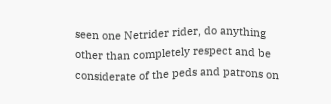seen one Netrider rider, do anything other than completely respect and be considerate of the peds and patrons on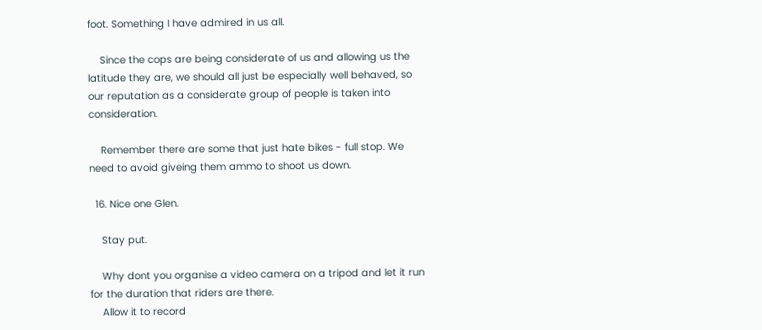foot. Something I have admired in us all.

    Since the cops are being considerate of us and allowing us the latitude they are, we should all just be especially well behaved, so our reputation as a considerate group of people is taken into consideration.

    Remember there are some that just hate bikes - full stop. We need to avoid giveing them ammo to shoot us down.

  16. Nice one Glen.

    Stay put.

    Why dont you organise a video camera on a tripod and let it run for the duration that riders are there.
    Allow it to record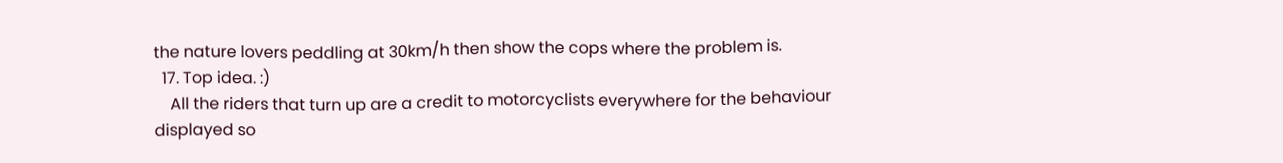the nature lovers peddling at 30km/h then show the cops where the problem is.
  17. Top idea. :)
    All the riders that turn up are a credit to motorcyclists everywhere for the behaviour displayed so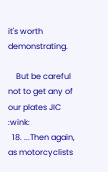it's worth demonstrating.

    But be careful not to get any of our plates JIC :wink:
  18. ...Then again, as motorcyclists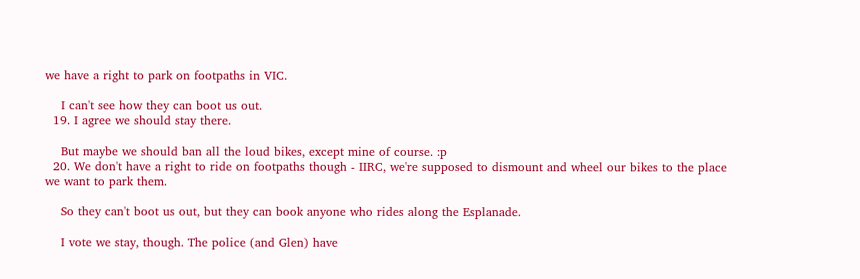we have a right to park on footpaths in VIC.

    I can't see how they can boot us out.
  19. I agree we should stay there.

    But maybe we should ban all the loud bikes, except mine of course. :p
  20. We don't have a right to ride on footpaths though - IIRC, we're supposed to dismount and wheel our bikes to the place we want to park them.

    So they can't boot us out, but they can book anyone who rides along the Esplanade.

    I vote we stay, though. The police (and Glen) have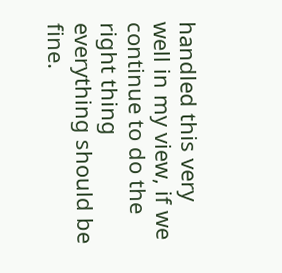handled this very well in my view, if we continue to do the right thing everything should be fine.